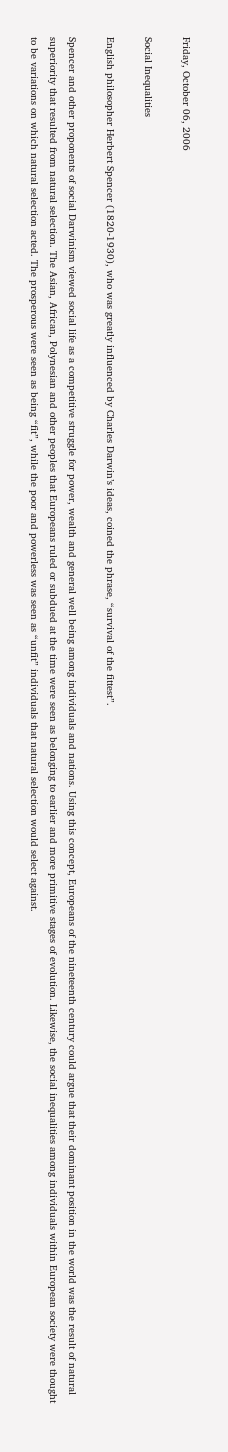Friday, October 06, 2006

Social Inequalities

English philosopher Herbert Spencer (1820-1930), who was greatly influenced by Charles Darwin’s ideas, coined the phrase, “survival of the fittest”.

Spencer and other proponents of social Darwinism viewed social life as a competitive struggle for power, wealth and general well being among individuals and nations. Using this concept, Europeans of the nineteenth century could argue that their dominant position in the world was the result of natural superiority that resulted from natural selection. The Asian, African, Polynesian and other peoples that Europeans ruled or subdued at the time were seen as belonging to earlier and more primitive stages of evolution. Likewise, the social inequalities among individuals within European society were thought to be variations on which natural selection acted. The prosperous were seen as being “fit”, while the poor and powerless was seen as “unfit” individuals that natural selection would select against.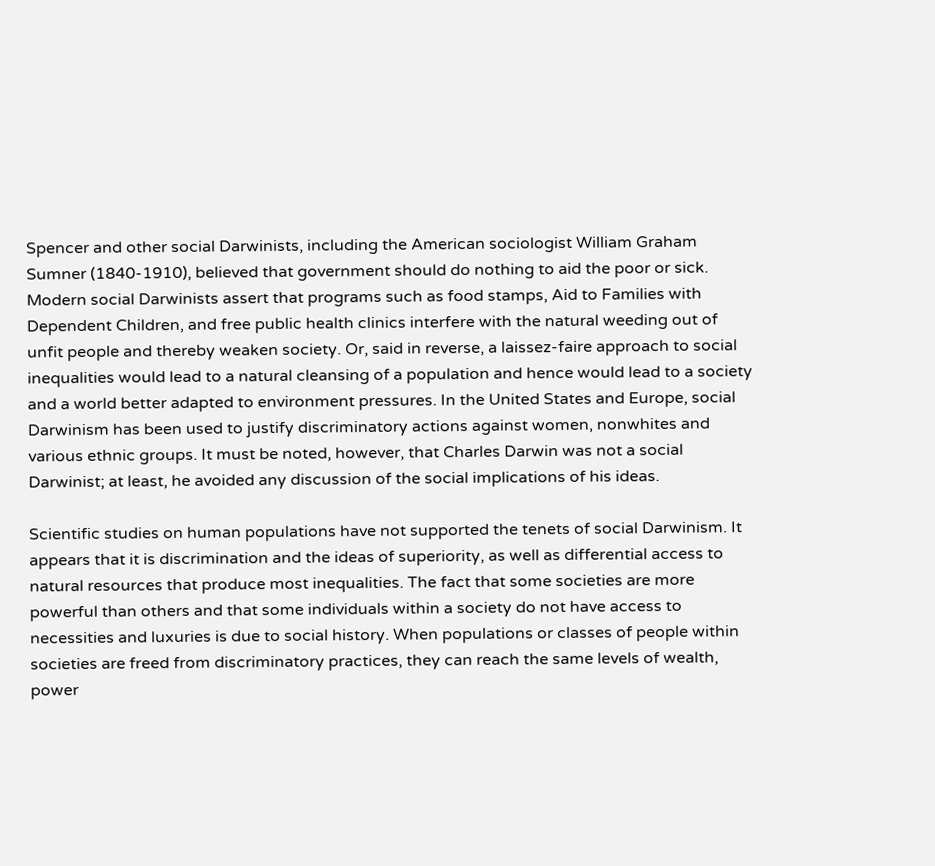Spencer and other social Darwinists, including the American sociologist William Graham Sumner (1840-1910), believed that government should do nothing to aid the poor or sick. Modern social Darwinists assert that programs such as food stamps, Aid to Families with Dependent Children, and free public health clinics interfere with the natural weeding out of unfit people and thereby weaken society. Or, said in reverse, a laissez-faire approach to social inequalities would lead to a natural cleansing of a population and hence would lead to a society and a world better adapted to environment pressures. In the United States and Europe, social Darwinism has been used to justify discriminatory actions against women, nonwhites and various ethnic groups. It must be noted, however, that Charles Darwin was not a social Darwinist; at least, he avoided any discussion of the social implications of his ideas.

Scientific studies on human populations have not supported the tenets of social Darwinism. It appears that it is discrimination and the ideas of superiority, as well as differential access to natural resources that produce most inequalities. The fact that some societies are more powerful than others and that some individuals within a society do not have access to necessities and luxuries is due to social history. When populations or classes of people within societies are freed from discriminatory practices, they can reach the same levels of wealth, power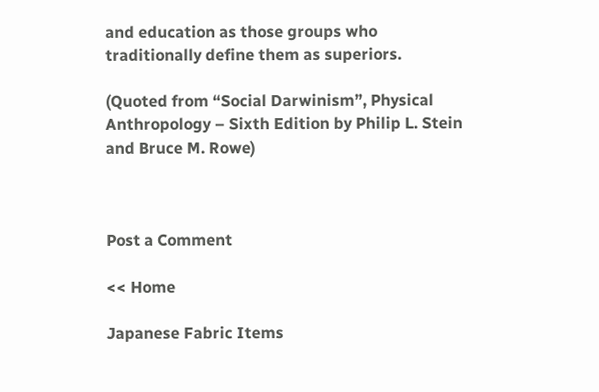and education as those groups who traditionally define them as superiors.

(Quoted from “Social Darwinism”, Physical Anthropology – Sixth Edition by Philip L. Stein and Bruce M. Rowe)



Post a Comment

<< Home

Japanese Fabric Items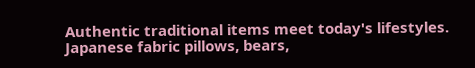Authentic traditional items meet today's lifestyles.
Japanese fabric pillows, bears,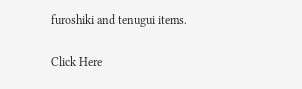furoshiki and tenugui items.

Click Here